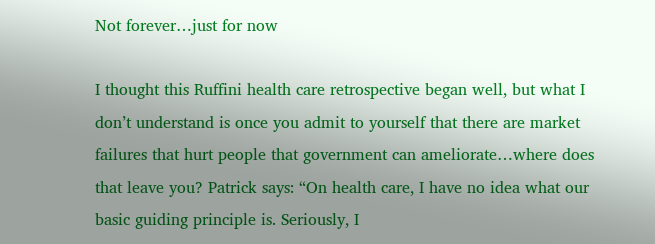Not forever…just for now

I thought this Ruffini health care retrospective began well, but what I don’t understand is once you admit to yourself that there are market failures that hurt people that government can ameliorate…where does that leave you? Patrick says: “On health care, I have no idea what our basic guiding principle is. Seriously, I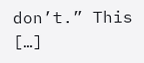don’t.” This […]